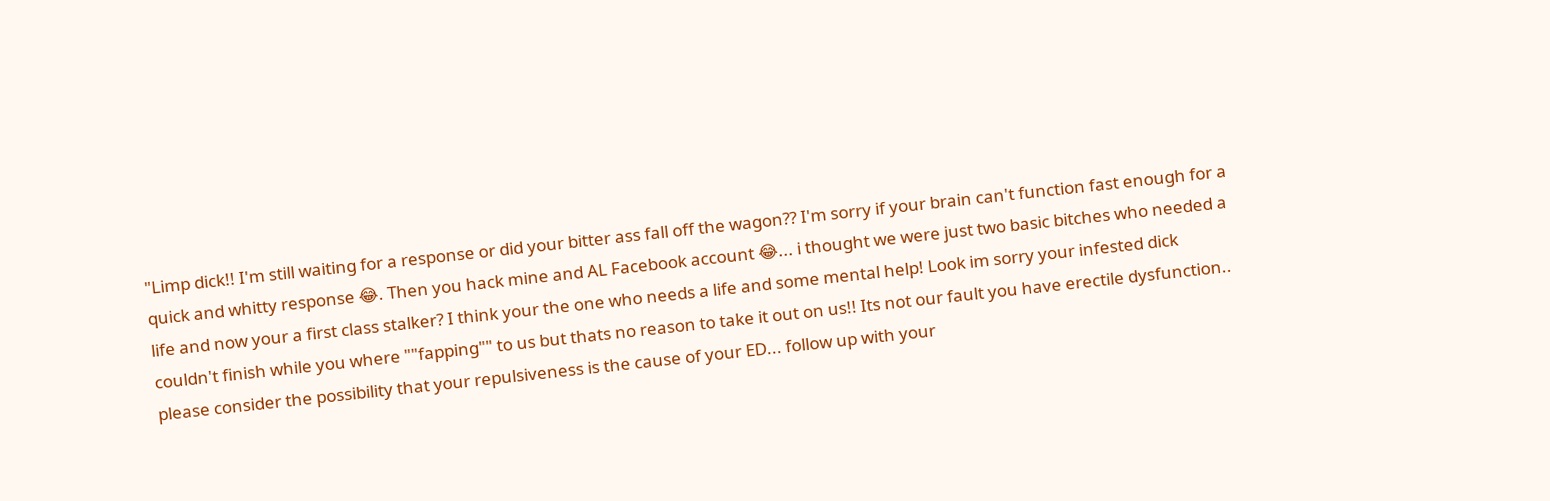"Limp dick!! I'm still waiting for a response or did your bitter ass fall off the wagon?? I'm sorry if your brain can't function fast enough for a quick and whitty response 😂. Then you hack mine and AL Facebook account 😂... i thought we were just two basic bitches who needed a life and now your a first class stalker? I think your the one who needs a life and some mental help! Look im sorry your infested dick couldn't finish while you where ""fapping"" to us but thats no reason to take it out on us!! Its not our fault you have erectile dysfunction.. please consider the possibility that your repulsiveness is the cause of your ED... follow up with your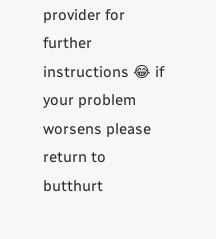provider for further instructions 😂 if your problem  worsens please return to butthurt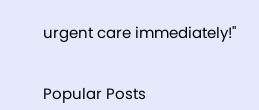urgent care immediately!"


Popular Posts